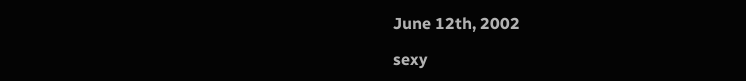June 12th, 2002

sexy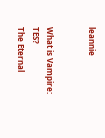leannie


What is Vampire: TES?
The Eternal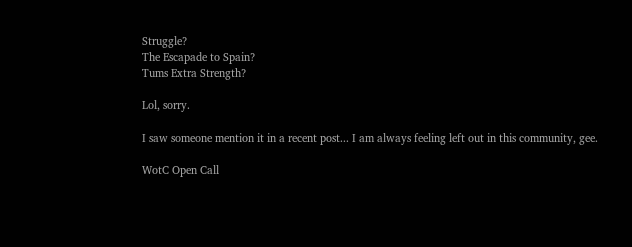Struggle?
The Escapade to Spain?
Tums Extra Strength?

Lol, sorry.

I saw someone mention it in a recent post... I am always feeling left out in this community, gee.

WotC Open Call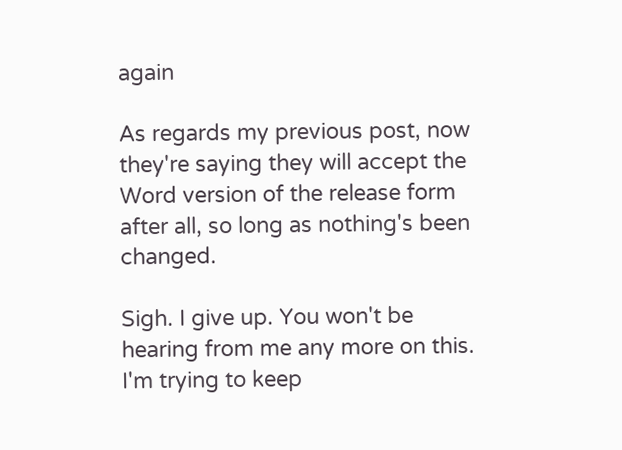again

As regards my previous post, now they're saying they will accept the Word version of the release form after all, so long as nothing's been changed.

Sigh. I give up. You won't be hearing from me any more on this. I'm trying to keep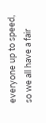everyone up to speed, so we all have a fair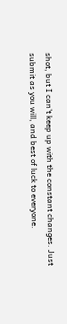shot, but I can't keep up with the constant changes. Just submit as you will, and best of luck to everyone.